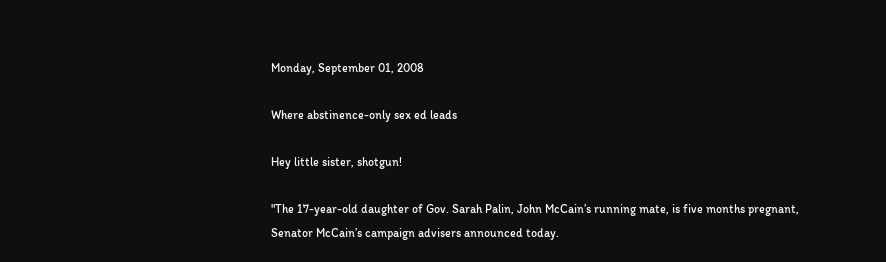Monday, September 01, 2008

Where abstinence-only sex ed leads

Hey little sister, shotgun!

"The 17-year-old daughter of Gov. Sarah Palin, John McCain’s running mate, is five months pregnant, Senator McCain’s campaign advisers announced today.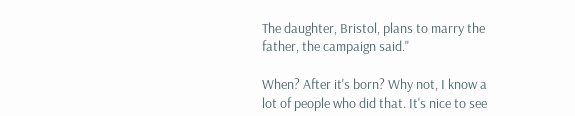The daughter, Bristol, plans to marry the father, the campaign said."

When? After it's born? Why not, I know a lot of people who did that. It's nice to see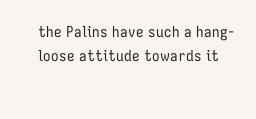the Palins have such a hang-loose attitude towards it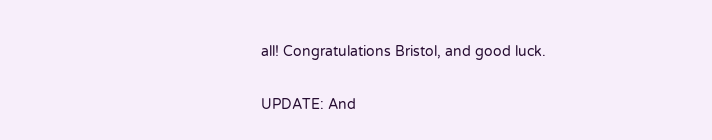all! Congratulations Bristol, and good luck.

UPDATE: And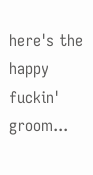here's the happy fuckin' groom...